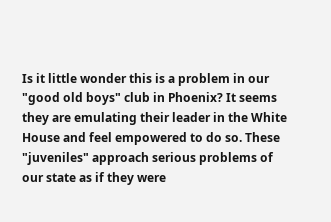Is it little wonder this is a problem in our "good old boys" club in Phoenix? It seems they are emulating their leader in the White House and feel empowered to do so. These "juveniles" approach serious problems of our state as if they were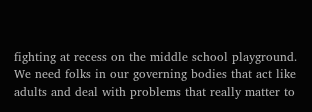fighting at recess on the middle school playground. We need folks in our governing bodies that act like adults and deal with problems that really matter to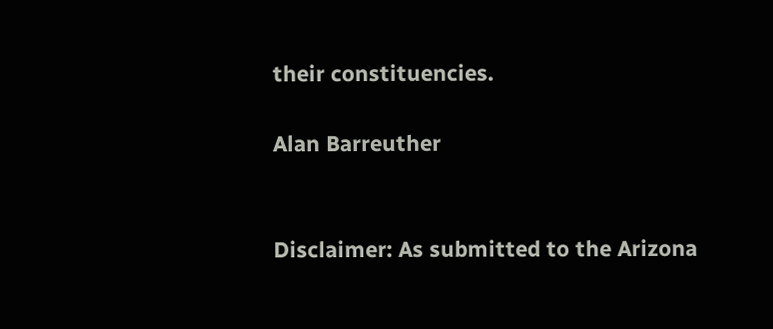their constituencies.

Alan Barreuther


Disclaimer: As submitted to the Arizona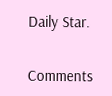Daily Star.


Comments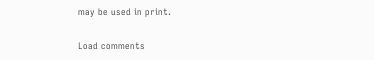may be used in print.

Load comments